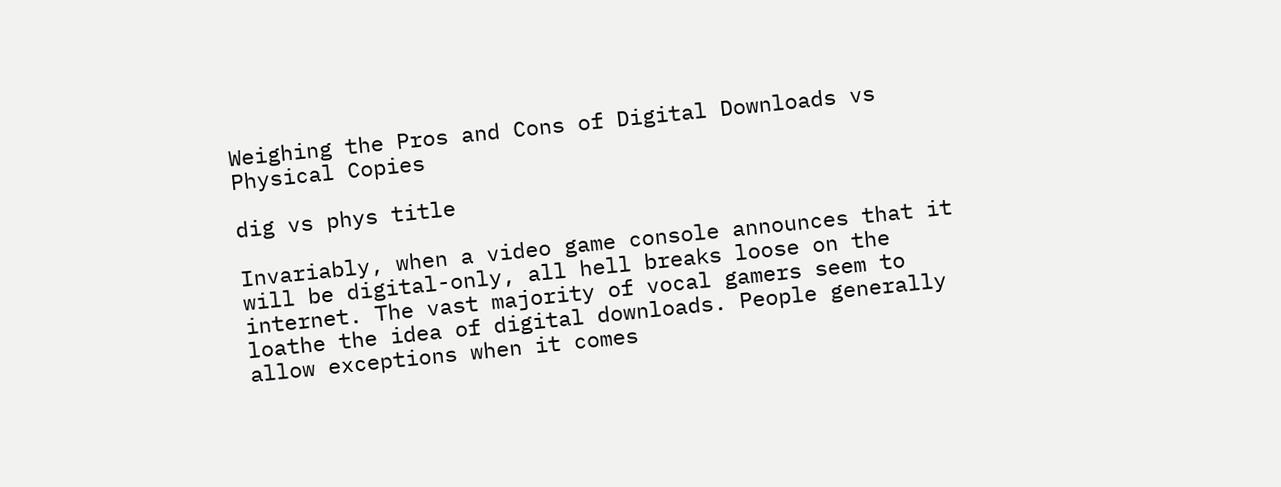Weighing the Pros and Cons of Digital Downloads vs Physical Copies

dig vs phys title

Invariably, when a video game console announces that it will be digital-only, all hell breaks loose on the internet. The vast majority of vocal gamers seem to loathe the idea of digital downloads. People generally allow exceptions when it comes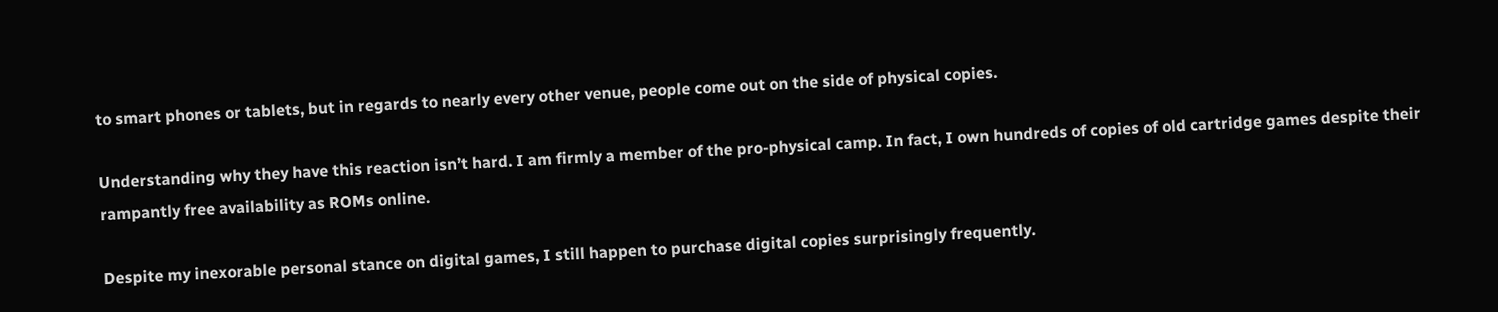to smart phones or tablets, but in regards to nearly every other venue, people come out on the side of physical copies.

Understanding why they have this reaction isn’t hard. I am firmly a member of the pro-physical camp. In fact, I own hundreds of copies of old cartridge games despite their rampantly free availability as ROMs online.

Despite my inexorable personal stance on digital games, I still happen to purchase digital copies surprisingly frequently.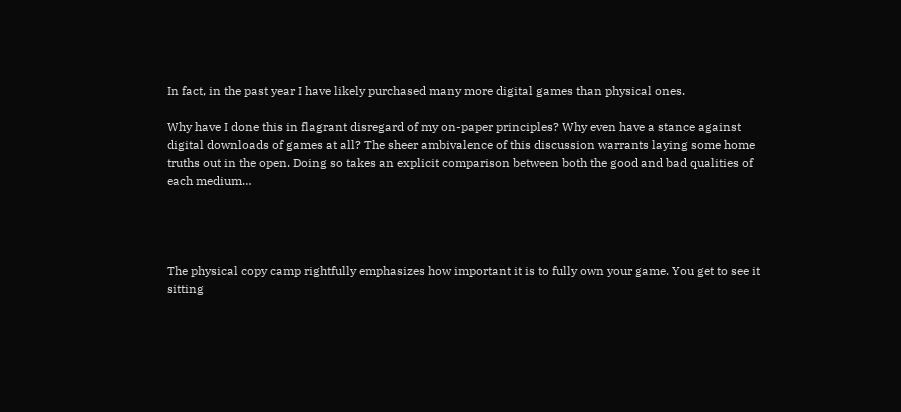In fact, in the past year I have likely purchased many more digital games than physical ones.

Why have I done this in flagrant disregard of my on-paper principles? Why even have a stance against digital downloads of games at all? The sheer ambivalence of this discussion warrants laying some home truths out in the open. Doing so takes an explicit comparison between both the good and bad qualities of each medium…




The physical copy camp rightfully emphasizes how important it is to fully own your game. You get to see it sitting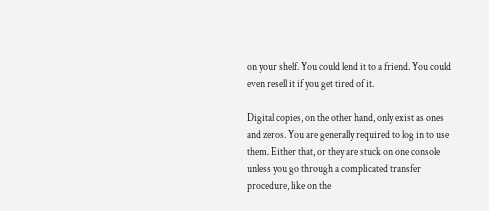on your shelf. You could lend it to a friend. You could even resell it if you get tired of it.

Digital copies, on the other hand, only exist as ones and zeros. You are generally required to log in to use them. Either that, or they are stuck on one console unless you go through a complicated transfer procedure, like on the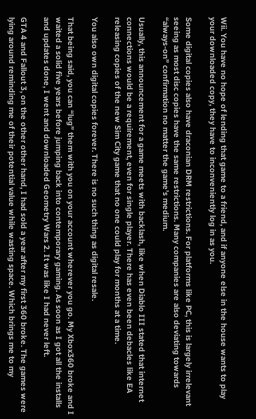Wii. You have no hope of lending that game to a friend, and if anyone else in the house wants to play your downloaded copy, they have to inconveniently log in as you.

Some digital copies also have draconian DRM restrictions. For platforms like PC, this is largely irrelevant seeing as most disc copies have the same restrictions. Many companies are also deviating towards “always-on” confirmation no matter the game’s medium.

Usually, this announcement for a game meets with backlash, like when Diablo III stated that internet connections would be a requirement, even for single player. There has even been debacles like EA releasing copies of the new Sim City game that no one could play for months at a time.

You also own digital copies forever. There is no such thing as digital resale.

That being said, you can “lug” them with you on your account wherever you go. My Xbox360 broke and I waited a solid five years before jumping back into contemporary gaming. As soon as I got all the installs and updates done, I went and downloaded Geometry Wars 2. It was like I had never left.

GTA 4 and Fallout 3, on the other other hand, I had sold a year after my first 360 broke. The games were lying around reminding me of their potential value while wasting space. Which brings me to my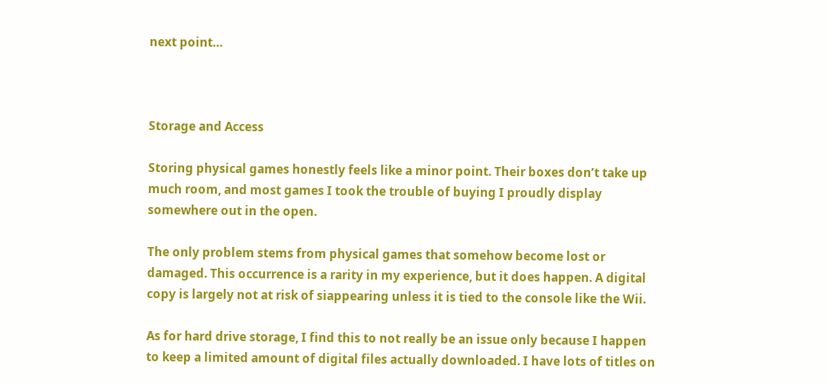next point…



Storage and Access

Storing physical games honestly feels like a minor point. Their boxes don’t take up much room, and most games I took the trouble of buying I proudly display somewhere out in the open.

The only problem stems from physical games that somehow become lost or damaged. This occurrence is a rarity in my experience, but it does happen. A digital copy is largely not at risk of siappearing unless it is tied to the console like the Wii.

As for hard drive storage, I find this to not really be an issue only because I happen to keep a limited amount of digital files actually downloaded. I have lots of titles on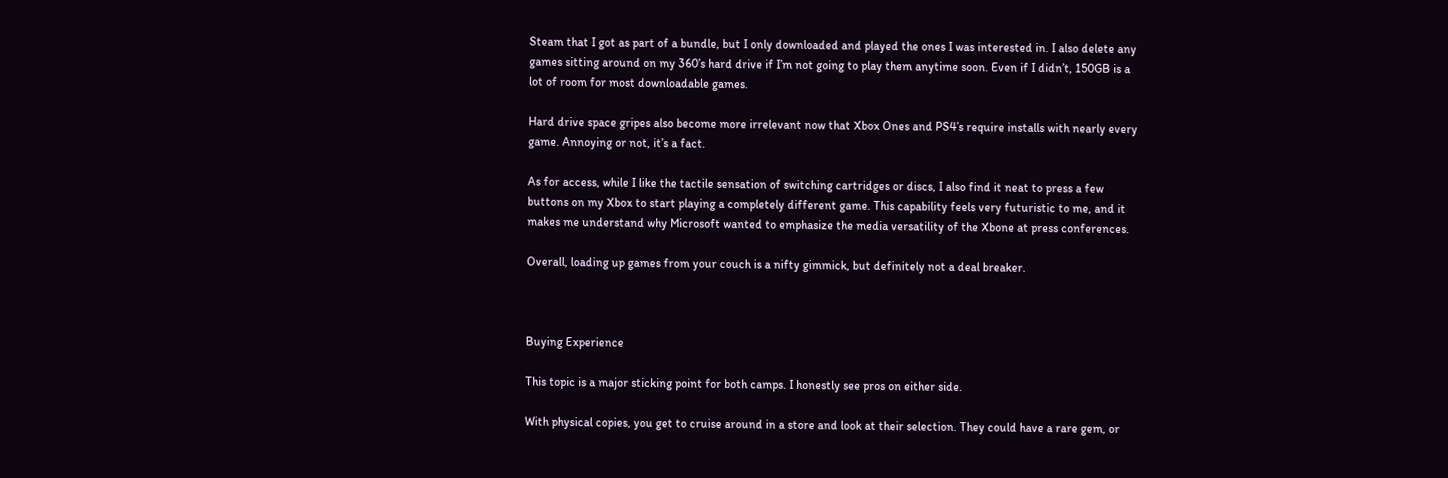Steam that I got as part of a bundle, but I only downloaded and played the ones I was interested in. I also delete any games sitting around on my 360’s hard drive if I’m not going to play them anytime soon. Even if I didn’t, 150GB is a lot of room for most downloadable games.

Hard drive space gripes also become more irrelevant now that Xbox Ones and PS4’s require installs with nearly every game. Annoying or not, it’s a fact.

As for access, while I like the tactile sensation of switching cartridges or discs, I also find it neat to press a few buttons on my Xbox to start playing a completely different game. This capability feels very futuristic to me, and it makes me understand why Microsoft wanted to emphasize the media versatility of the Xbone at press conferences.

Overall, loading up games from your couch is a nifty gimmick, but definitely not a deal breaker.



Buying Experience

This topic is a major sticking point for both camps. I honestly see pros on either side.

With physical copies, you get to cruise around in a store and look at their selection. They could have a rare gem, or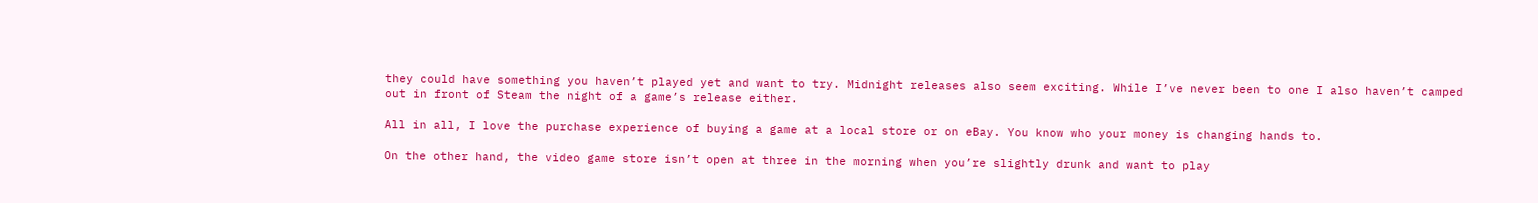they could have something you haven’t played yet and want to try. Midnight releases also seem exciting. While I’ve never been to one I also haven’t camped out in front of Steam the night of a game’s release either.

All in all, I love the purchase experience of buying a game at a local store or on eBay. You know who your money is changing hands to.

On the other hand, the video game store isn’t open at three in the morning when you’re slightly drunk and want to play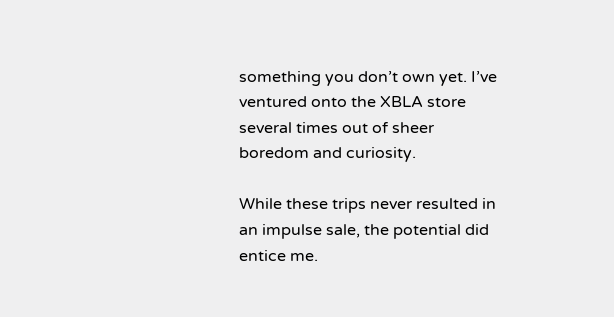something you don’t own yet. I’ve ventured onto the XBLA store several times out of sheer boredom and curiosity.

While these trips never resulted in an impulse sale, the potential did entice me.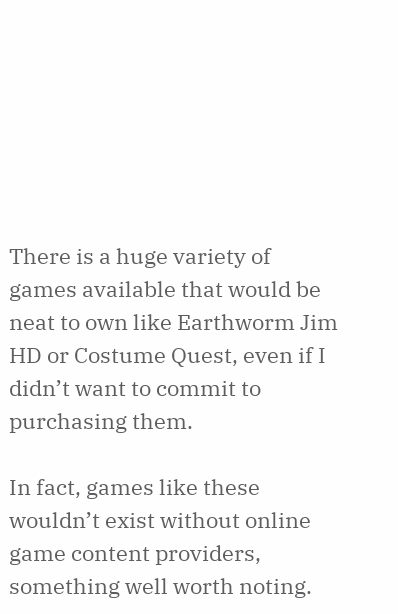There is a huge variety of games available that would be neat to own like Earthworm Jim HD or Costume Quest, even if I didn’t want to commit to purchasing them.

In fact, games like these wouldn’t exist without online game content providers, something well worth noting.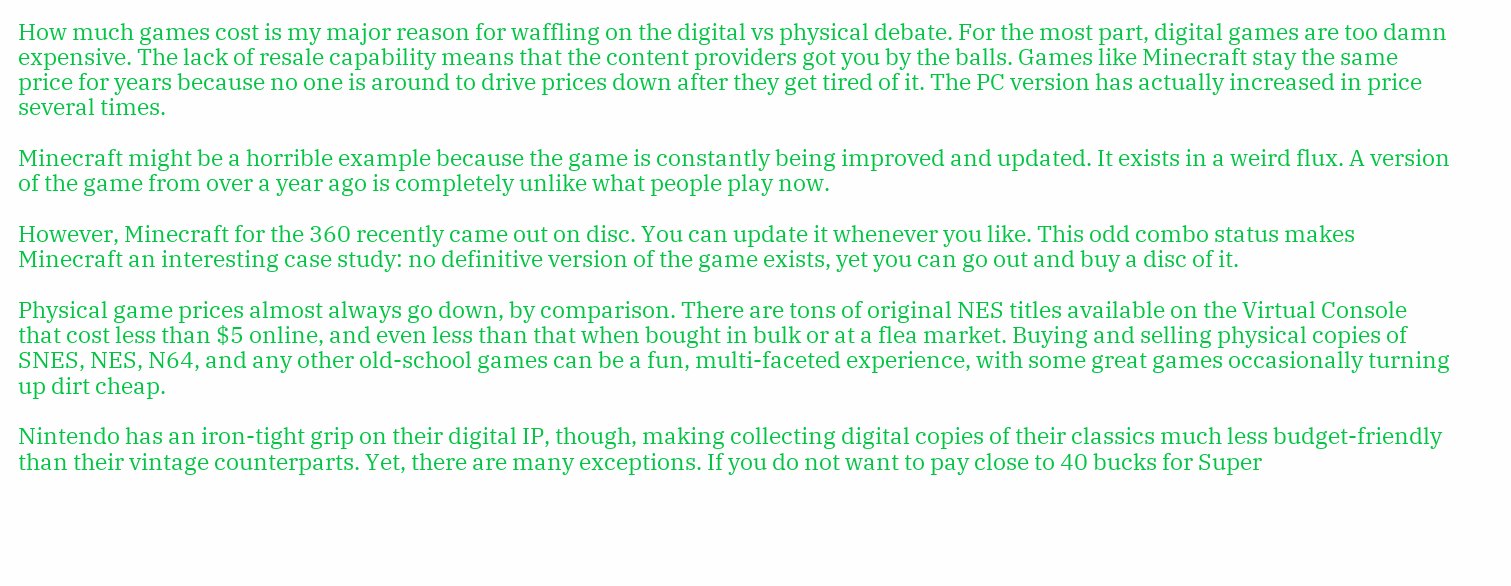How much games cost is my major reason for waffling on the digital vs physical debate. For the most part, digital games are too damn expensive. The lack of resale capability means that the content providers got you by the balls. Games like Minecraft stay the same price for years because no one is around to drive prices down after they get tired of it. The PC version has actually increased in price several times.

Minecraft might be a horrible example because the game is constantly being improved and updated. It exists in a weird flux. A version of the game from over a year ago is completely unlike what people play now.

However, Minecraft for the 360 recently came out on disc. You can update it whenever you like. This odd combo status makes Minecraft an interesting case study: no definitive version of the game exists, yet you can go out and buy a disc of it.

Physical game prices almost always go down, by comparison. There are tons of original NES titles available on the Virtual Console that cost less than $5 online, and even less than that when bought in bulk or at a flea market. Buying and selling physical copies of SNES, NES, N64, and any other old-school games can be a fun, multi-faceted experience, with some great games occasionally turning up dirt cheap.

Nintendo has an iron-tight grip on their digital IP, though, making collecting digital copies of their classics much less budget-friendly than their vintage counterparts. Yet, there are many exceptions. If you do not want to pay close to 40 bucks for Super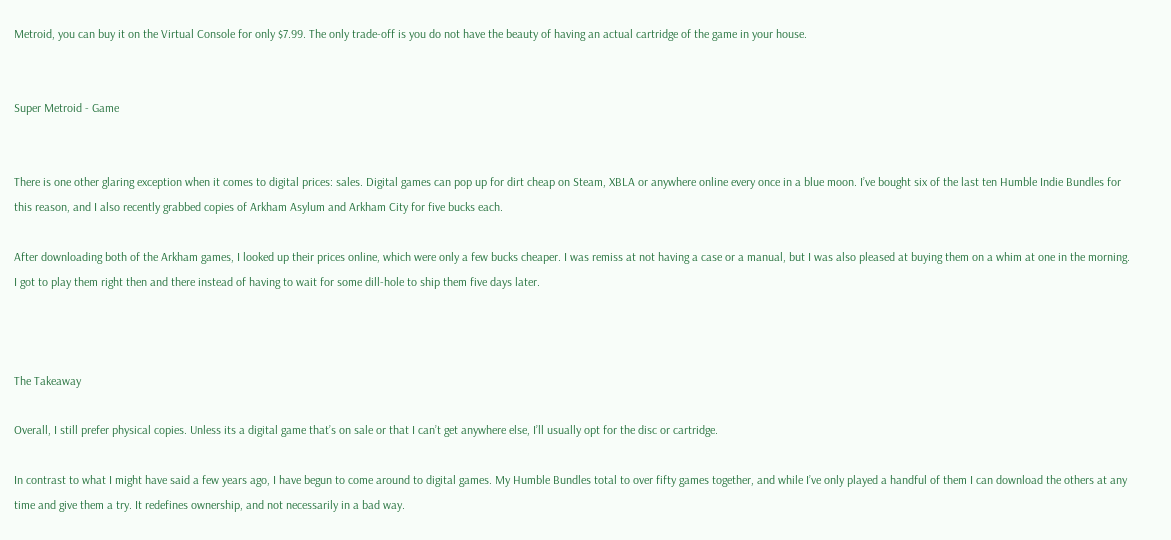Metroid, you can buy it on the Virtual Console for only $7.99. The only trade-off is you do not have the beauty of having an actual cartridge of the game in your house.


Super Metroid - Game


There is one other glaring exception when it comes to digital prices: sales. Digital games can pop up for dirt cheap on Steam, XBLA or anywhere online every once in a blue moon. I’ve bought six of the last ten Humble Indie Bundles for this reason, and I also recently grabbed copies of Arkham Asylum and Arkham City for five bucks each.

After downloading both of the Arkham games, I looked up their prices online, which were only a few bucks cheaper. I was remiss at not having a case or a manual, but I was also pleased at buying them on a whim at one in the morning. I got to play them right then and there instead of having to wait for some dill-hole to ship them five days later.



The Takeaway

Overall, I still prefer physical copies. Unless its a digital game that’s on sale or that I can’t get anywhere else, I’ll usually opt for the disc or cartridge.

In contrast to what I might have said a few years ago, I have begun to come around to digital games. My Humble Bundles total to over fifty games together, and while I’ve only played a handful of them I can download the others at any time and give them a try. It redefines ownership, and not necessarily in a bad way.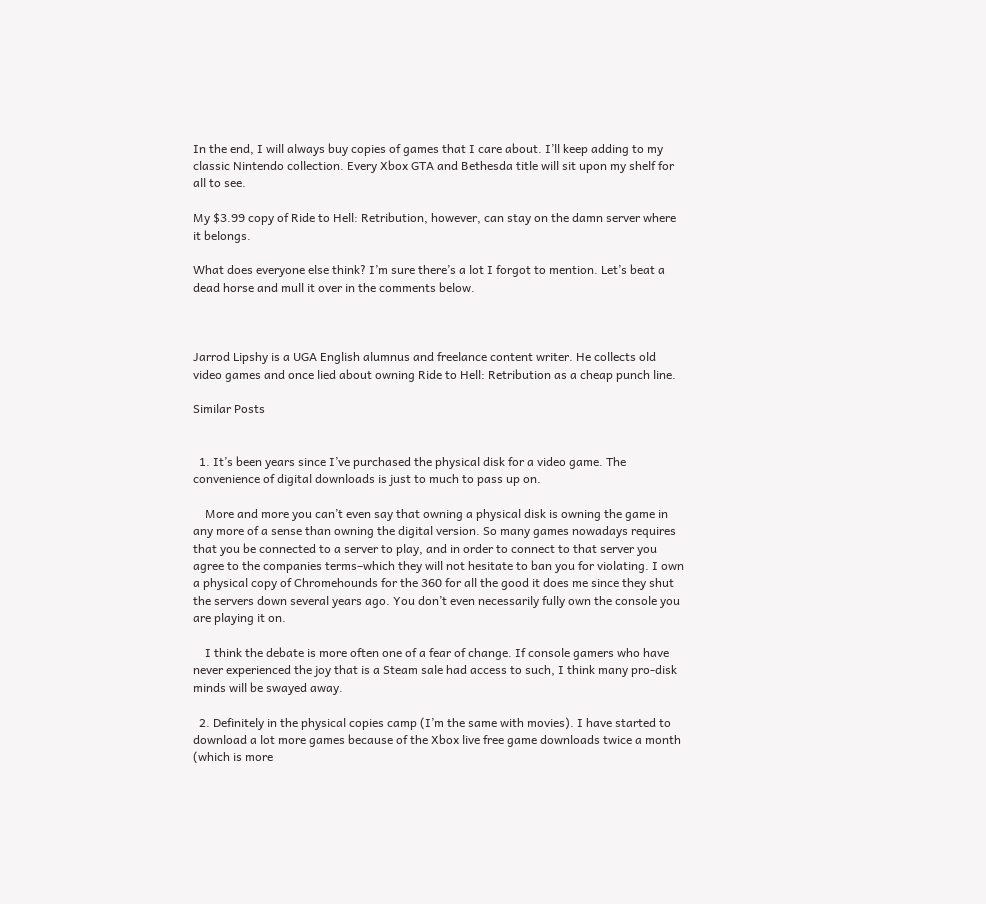In the end, I will always buy copies of games that I care about. I’ll keep adding to my classic Nintendo collection. Every Xbox GTA and Bethesda title will sit upon my shelf for all to see.

My $3.99 copy of Ride to Hell: Retribution, however, can stay on the damn server where it belongs.

What does everyone else think? I’m sure there’s a lot I forgot to mention. Let’s beat a dead horse and mull it over in the comments below.



Jarrod Lipshy is a UGA English alumnus and freelance content writer. He collects old video games and once lied about owning Ride to Hell: Retribution as a cheap punch line.

Similar Posts


  1. It’s been years since I’ve purchased the physical disk for a video game. The convenience of digital downloads is just to much to pass up on.

    More and more you can’t even say that owning a physical disk is owning the game in any more of a sense than owning the digital version. So many games nowadays requires that you be connected to a server to play, and in order to connect to that server you agree to the companies terms–which they will not hesitate to ban you for violating. I own a physical copy of Chromehounds for the 360 for all the good it does me since they shut the servers down several years ago. You don’t even necessarily fully own the console you are playing it on.

    I think the debate is more often one of a fear of change. If console gamers who have never experienced the joy that is a Steam sale had access to such, I think many pro-disk minds will be swayed away.

  2. Definitely in the physical copies camp (I’m the same with movies). I have started to download a lot more games because of the Xbox live free game downloads twice a month (which is more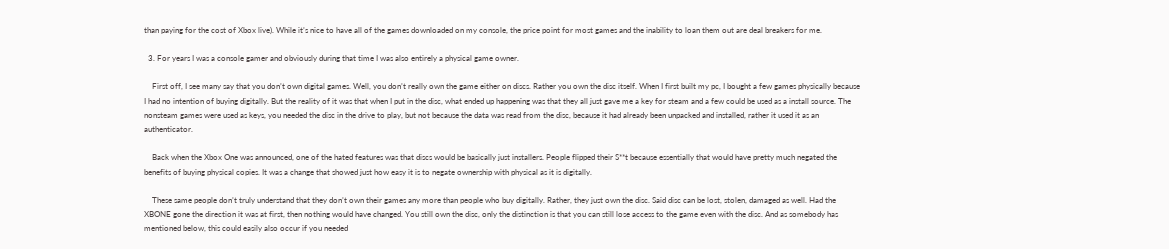than paying for the cost of Xbox live). While it’s nice to have all of the games downloaded on my console, the price point for most games and the inability to loan them out are deal breakers for me.

  3. For years I was a console gamer and obviously during that time I was also entirely a physical game owner.

    First off, I see many say that you don’t own digital games. Well, you don’t really own the game either on discs. Rather you own the disc itself. When I first built my pc, I bought a few games physically because I had no intention of buying digitally. But the reality of it was that when I put in the disc, what ended up happening was that they all just gave me a key for steam and a few could be used as a install source. The nonsteam games were used as keys, you needed the disc in the drive to play, but not because the data was read from the disc, because it had already been unpacked and installed, rather it used it as an authenticator.

    Back when the Xbox One was announced, one of the hated features was that discs would be basically just installers. People flipped their S**t because essentially that would have pretty much negated the benefits of buying physical copies. It was a change that showed just how easy it is to negate ownership with physical as it is digitally.

    These same people don’t truly understand that they don’t own their games any more than people who buy digitally. Rather, they just own the disc. Said disc can be lost, stolen, damaged as well. Had the XBONE gone the direction it was at first, then nothing would have changed. You still own the disc, only the distinction is that you can still lose access to the game even with the disc. And as somebody has mentioned below, this could easily also occur if you needed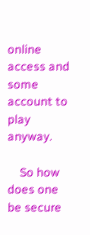online access and some account to play anyway.

    So how does one be secure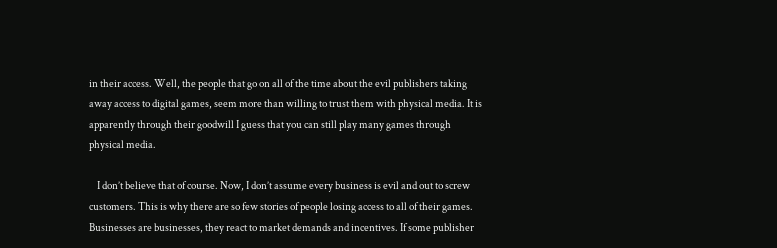in their access. Well, the people that go on all of the time about the evil publishers taking away access to digital games, seem more than willing to trust them with physical media. It is apparently through their goodwill I guess that you can still play many games through physical media.

    I don’t believe that of course. Now, I don’t assume every business is evil and out to screw customers. This is why there are so few stories of people losing access to all of their games. Businesses are businesses, they react to market demands and incentives. If some publisher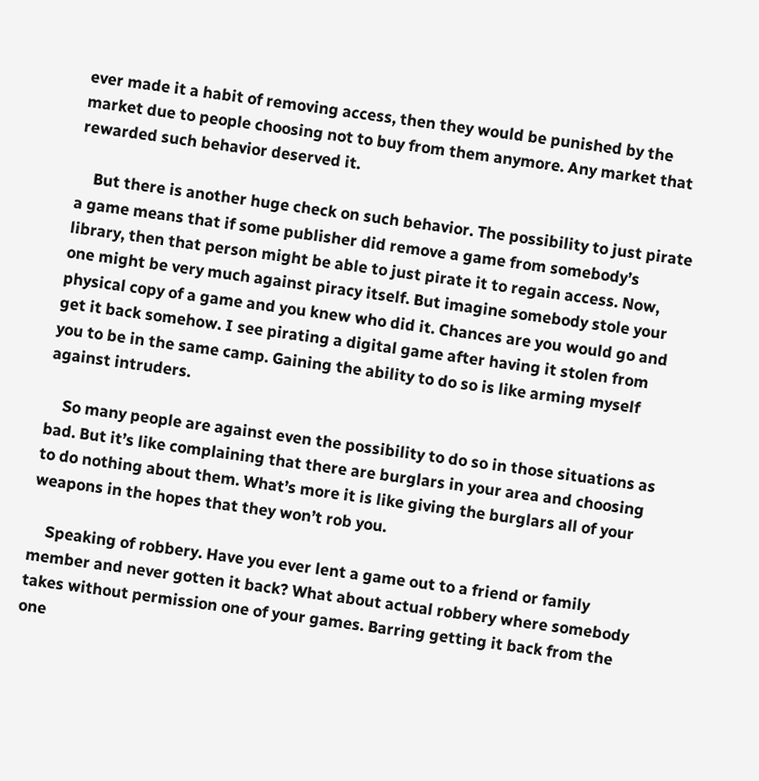ever made it a habit of removing access, then they would be punished by the market due to people choosing not to buy from them anymore. Any market that rewarded such behavior deserved it.

    But there is another huge check on such behavior. The possibility to just pirate a game means that if some publisher did remove a game from somebody’s library, then that person might be able to just pirate it to regain access. Now, one might be very much against piracy itself. But imagine somebody stole your physical copy of a game and you knew who did it. Chances are you would go and get it back somehow. I see pirating a digital game after having it stolen from you to be in the same camp. Gaining the ability to do so is like arming myself against intruders.

    So many people are against even the possibility to do so in those situations as bad. But it’s like complaining that there are burglars in your area and choosing to do nothing about them. What’s more it is like giving the burglars all of your weapons in the hopes that they won’t rob you.

    Speaking of robbery. Have you ever lent a game out to a friend or family member and never gotten it back? What about actual robbery where somebody takes without permission one of your games. Barring getting it back from the one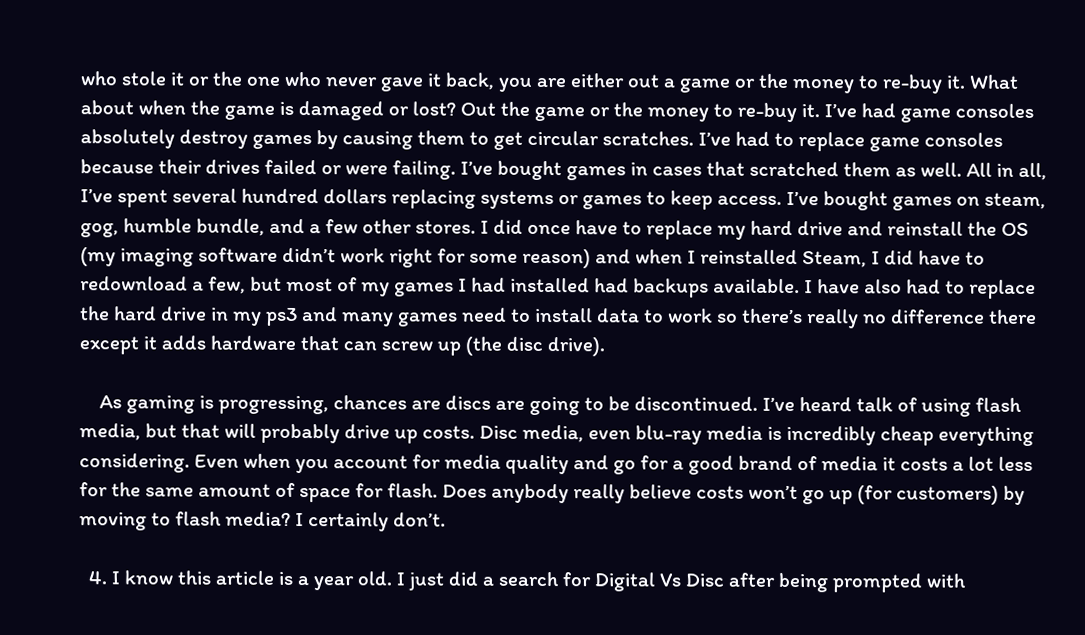who stole it or the one who never gave it back, you are either out a game or the money to re-buy it. What about when the game is damaged or lost? Out the game or the money to re-buy it. I’ve had game consoles absolutely destroy games by causing them to get circular scratches. I’ve had to replace game consoles because their drives failed or were failing. I’ve bought games in cases that scratched them as well. All in all, I’ve spent several hundred dollars replacing systems or games to keep access. I’ve bought games on steam, gog, humble bundle, and a few other stores. I did once have to replace my hard drive and reinstall the OS (my imaging software didn’t work right for some reason) and when I reinstalled Steam, I did have to redownload a few, but most of my games I had installed had backups available. I have also had to replace the hard drive in my ps3 and many games need to install data to work so there’s really no difference there except it adds hardware that can screw up (the disc drive).

    As gaming is progressing, chances are discs are going to be discontinued. I’ve heard talk of using flash media, but that will probably drive up costs. Disc media, even blu-ray media is incredibly cheap everything considering. Even when you account for media quality and go for a good brand of media it costs a lot less for the same amount of space for flash. Does anybody really believe costs won’t go up (for customers) by moving to flash media? I certainly don’t.

  4. I know this article is a year old. I just did a search for Digital Vs Disc after being prompted with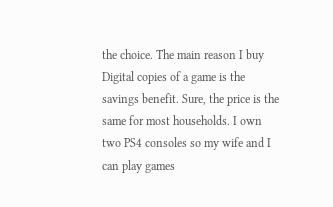the choice. The main reason I buy Digital copies of a game is the savings benefit. Sure, the price is the same for most households. I own two PS4 consoles so my wife and I can play games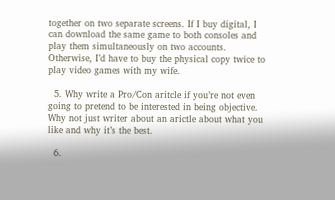together on two separate screens. If I buy digital, I can download the same game to both consoles and play them simultaneously on two accounts. Otherwise, I’d have to buy the physical copy twice to play video games with my wife.

  5. Why write a Pro/Con aritcle if you’re not even going to pretend to be interested in being objective. Why not just writer about an arictle about what you like and why it’s the best.

  6.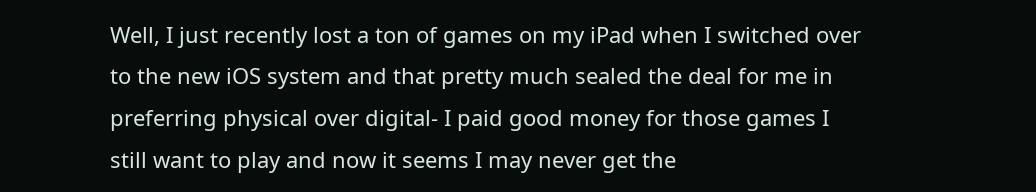Well, I just recently lost a ton of games on my iPad when I switched over to the new iOS system and that pretty much sealed the deal for me in preferring physical over digital- I paid good money for those games I still want to play and now it seems I may never get the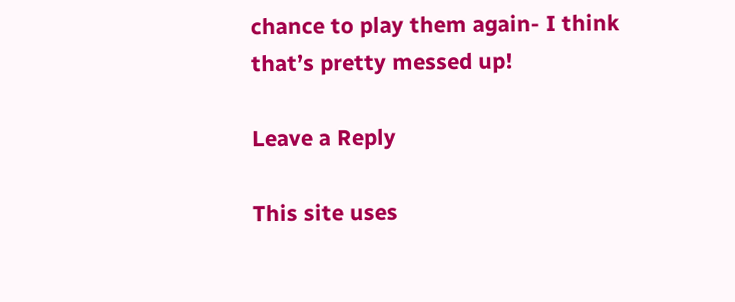chance to play them again- I think that’s pretty messed up!

Leave a Reply

This site uses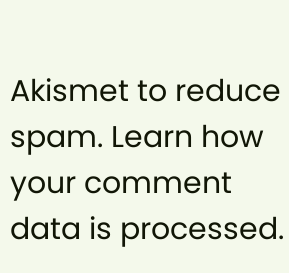Akismet to reduce spam. Learn how your comment data is processed.